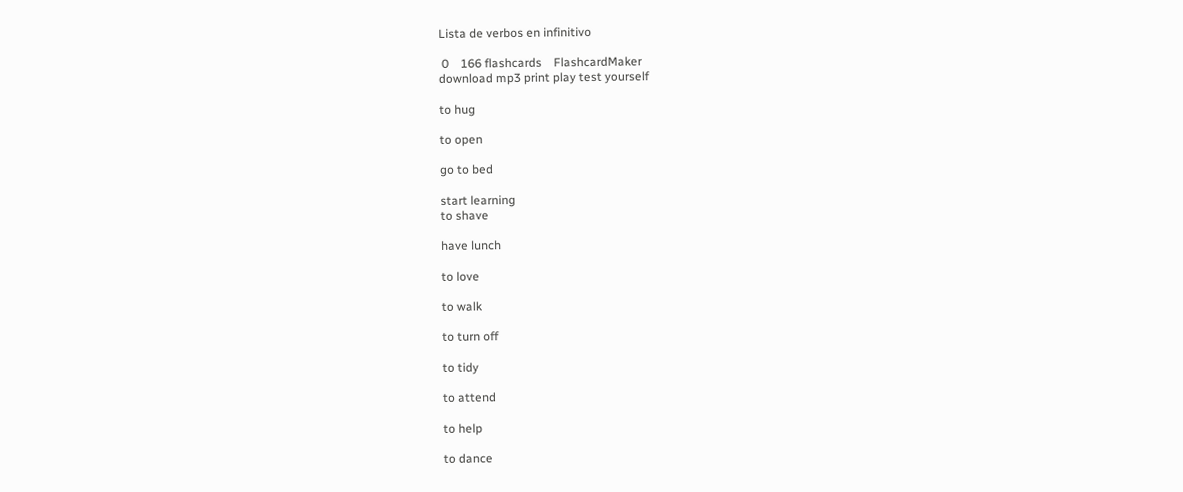Lista de verbos en infinitivo

 0    166 flashcards    FlashcardMaker
download mp3 print play test yourself

to hug

to open

go to bed

start learning
to shave

have lunch

to love

to walk

to turn off

to tidy

to attend

to help

to dance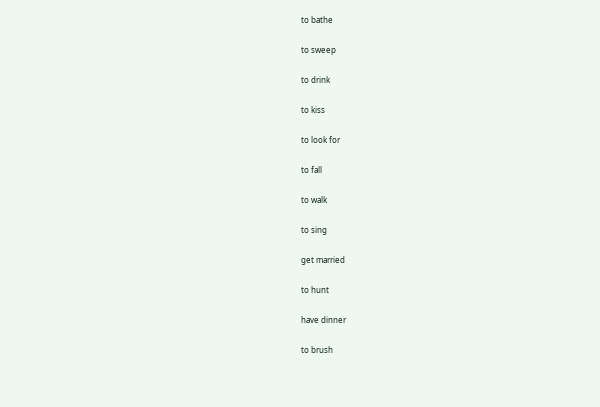to bathe

to sweep

to drink

to kiss

to look for

to fall

to walk

to sing

get married

to hunt

have dinner

to brush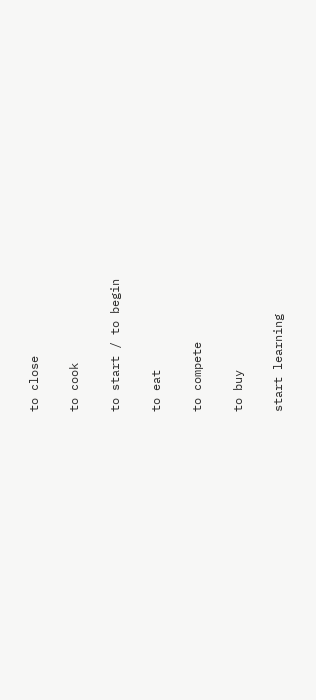to close

to cook

to start / to begin

to eat

to compete

to buy

start learning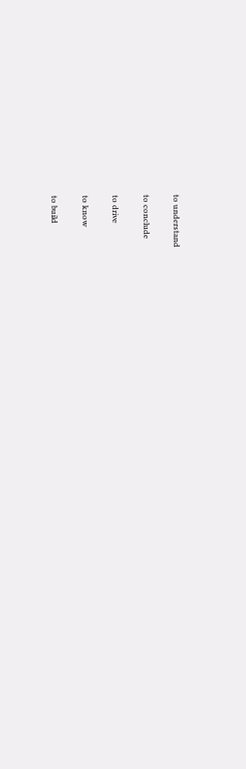to understand

to conclude

to drive

to know

to build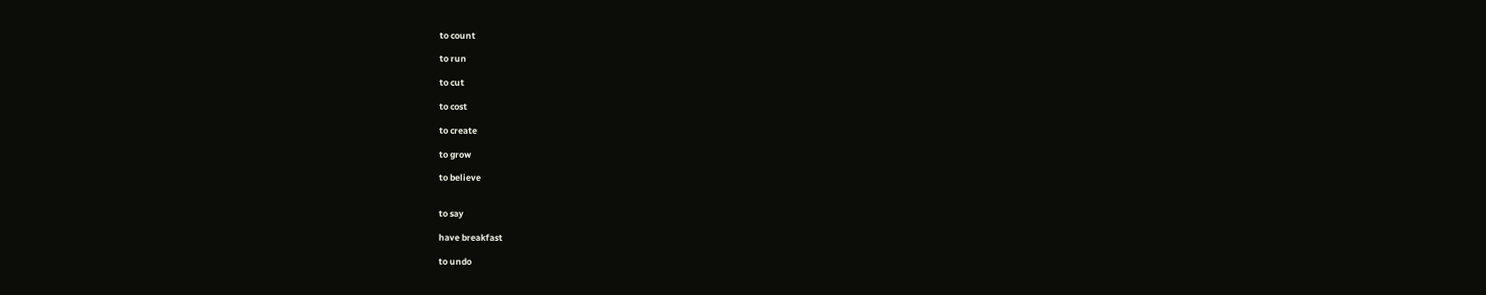to count

to run

to cut

to cost

to create

to grow

to believe


to say

have breakfast

to undo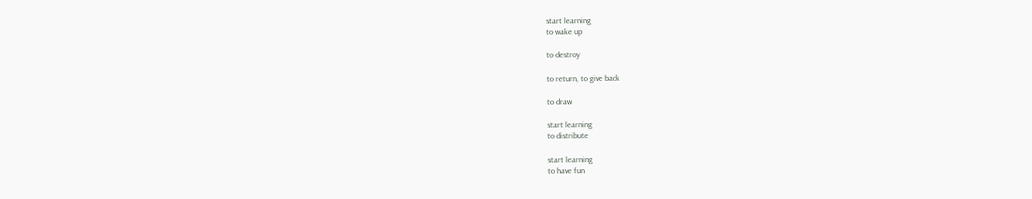start learning
to wake up

to destroy

to return, to give back

to draw

start learning
to distribute

start learning
to have fun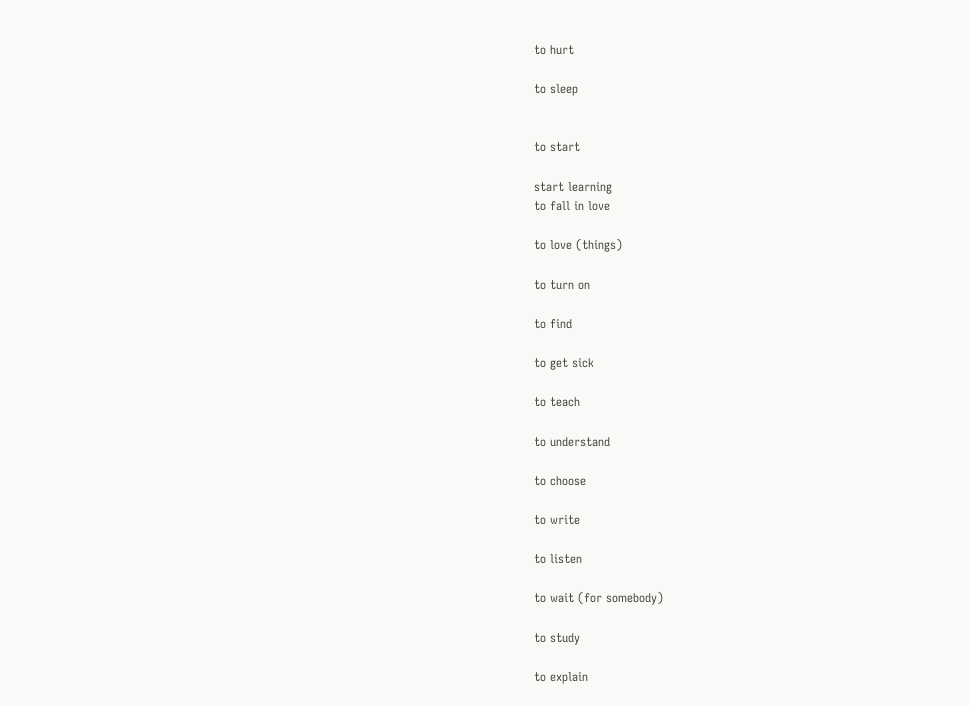to hurt

to sleep


to start

start learning
to fall in love

to love (things)

to turn on

to find

to get sick

to teach

to understand

to choose

to write

to listen

to wait (for somebody)

to study

to explain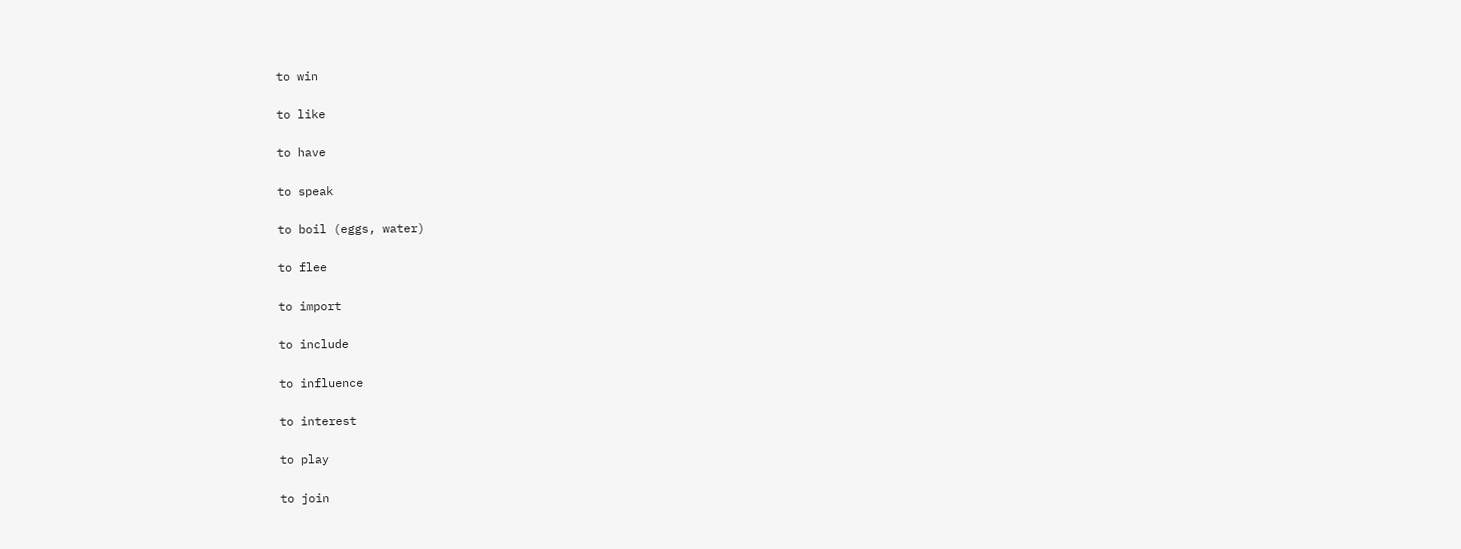to win

to like

to have

to speak

to boil (eggs, water)

to flee

to import

to include

to influence

to interest

to play

to join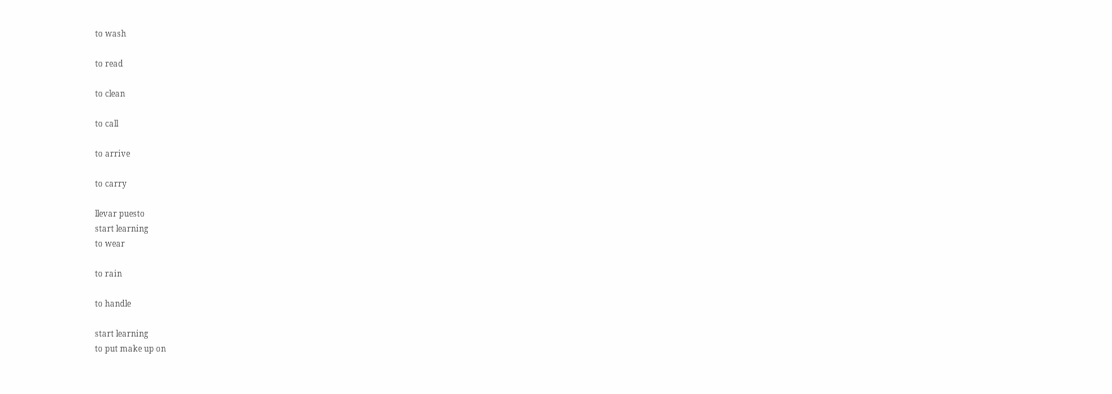to wash

to read

to clean

to call

to arrive

to carry

llevar puesto
start learning
to wear

to rain

to handle

start learning
to put make up on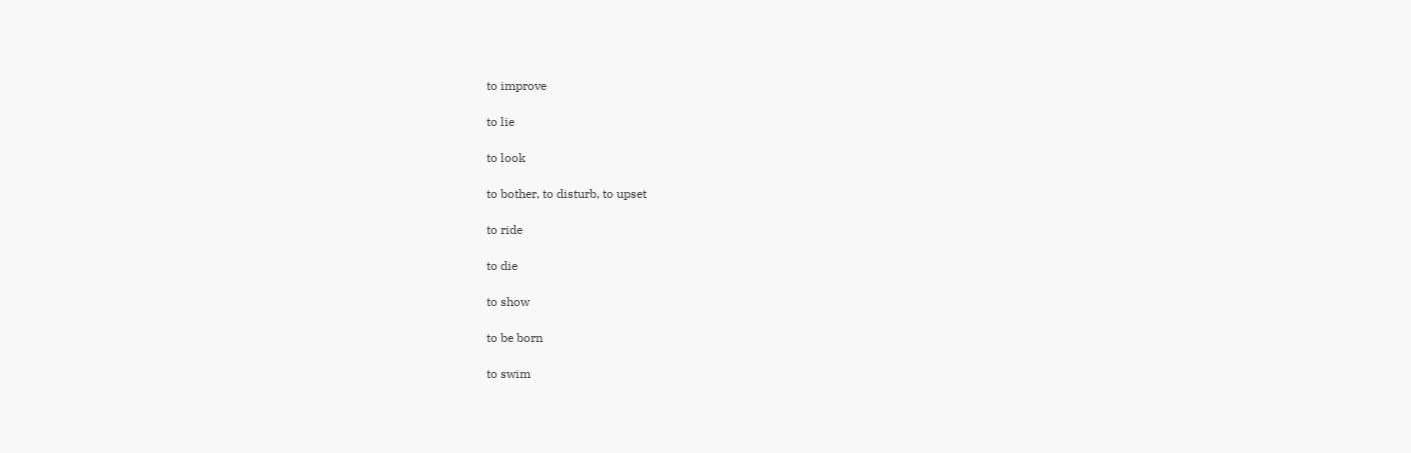to improve

to lie

to look

to bother, to disturb, to upset

to ride

to die

to show

to be born

to swim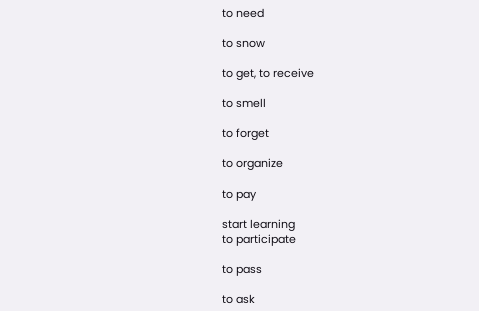to need

to snow

to get, to receive

to smell

to forget

to organize

to pay

start learning
to participate

to pass

to ask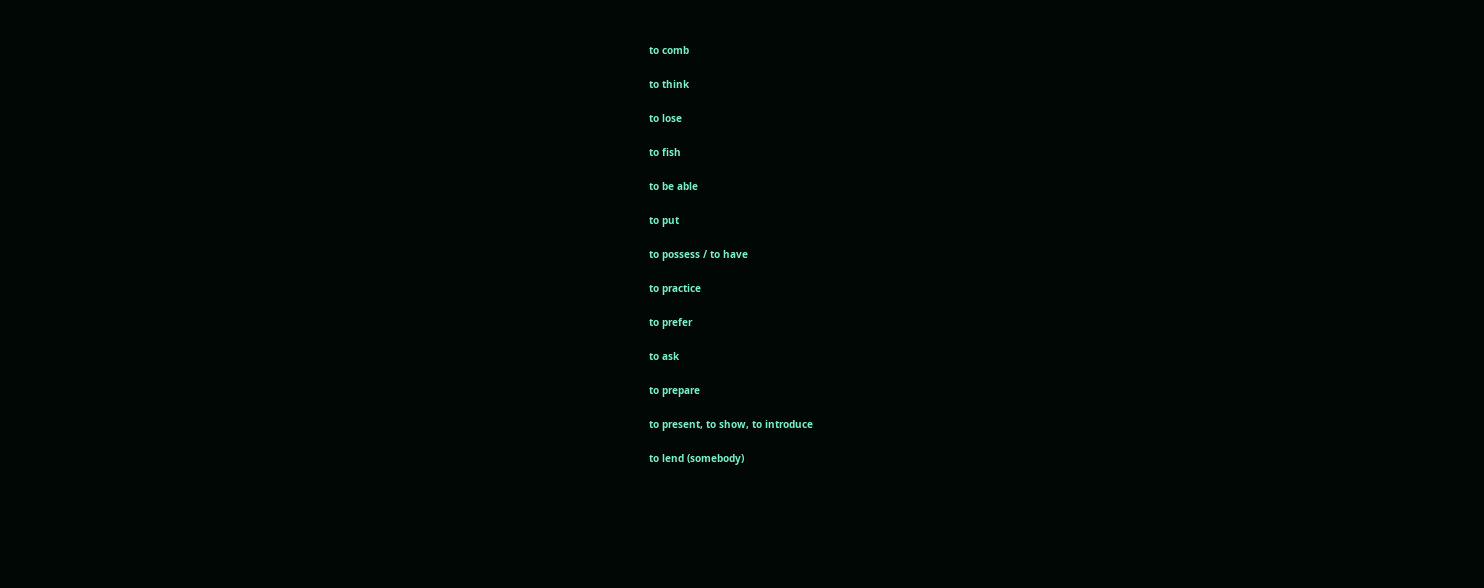to comb

to think

to lose

to fish

to be able

to put

to possess / to have

to practice

to prefer

to ask

to prepare

to present, to show, to introduce

to lend (somebody)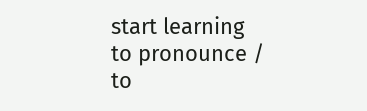start learning
to pronounce / to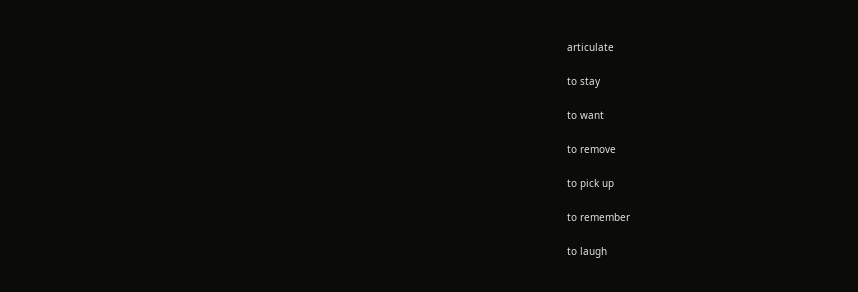articulate

to stay

to want

to remove

to pick up

to remember

to laugh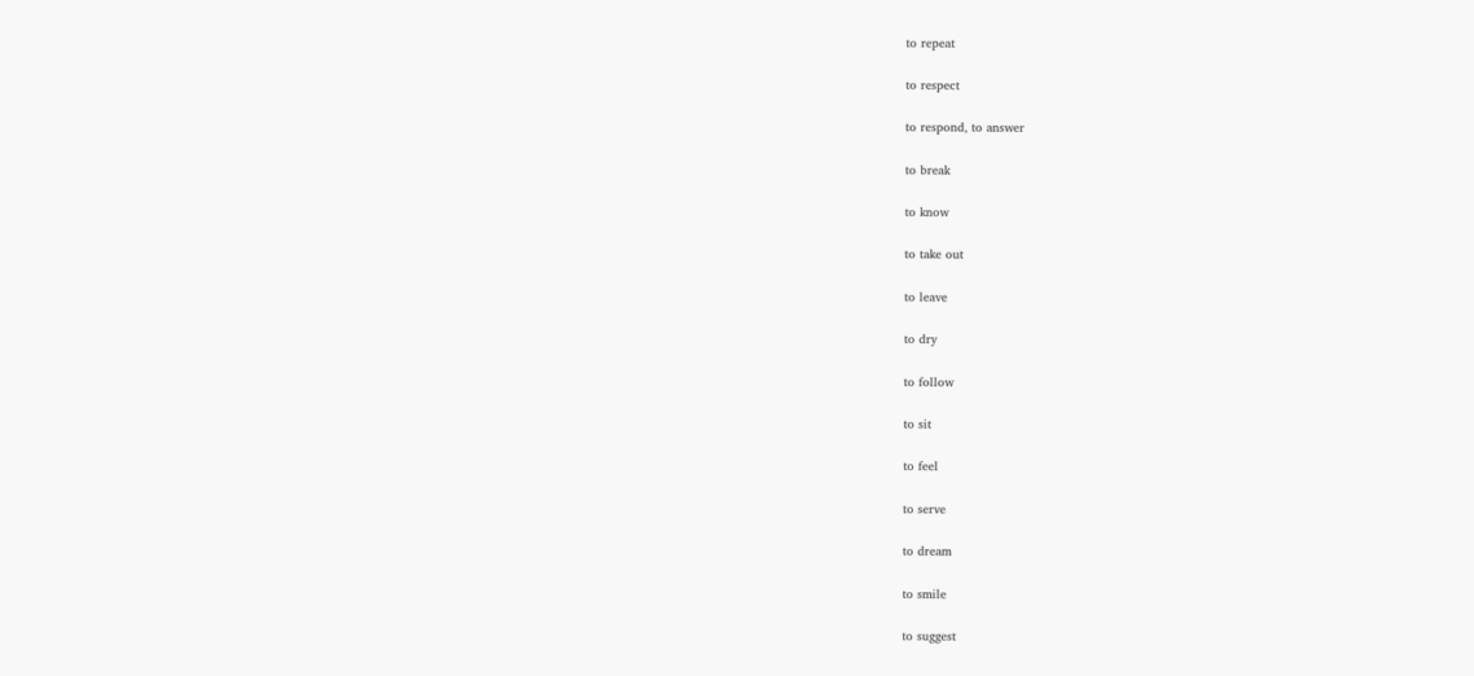to repeat

to respect

to respond, to answer

to break

to know

to take out

to leave

to dry

to follow

to sit

to feel

to serve

to dream

to smile

to suggest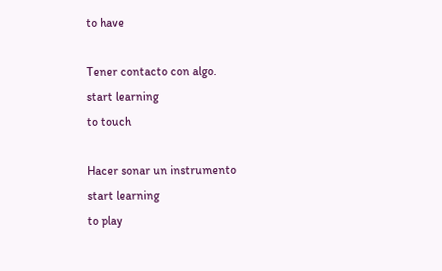to have

Tener contacto con algo.
start learning
to touch

Hacer sonar un instrumento
start learning
to play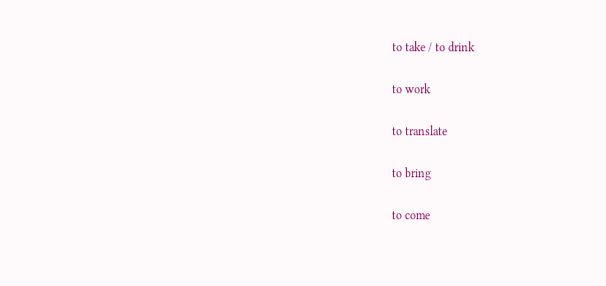to take / to drink

to work

to translate

to bring

to come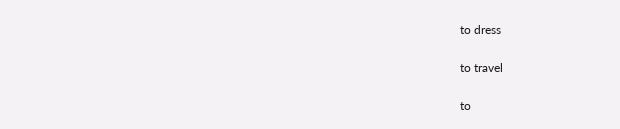to dress

to travel

to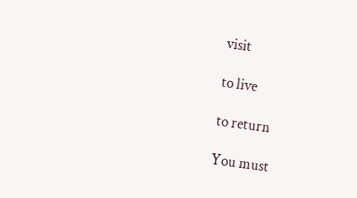visit

to live

to return

You must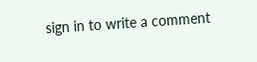sign in to write a comment